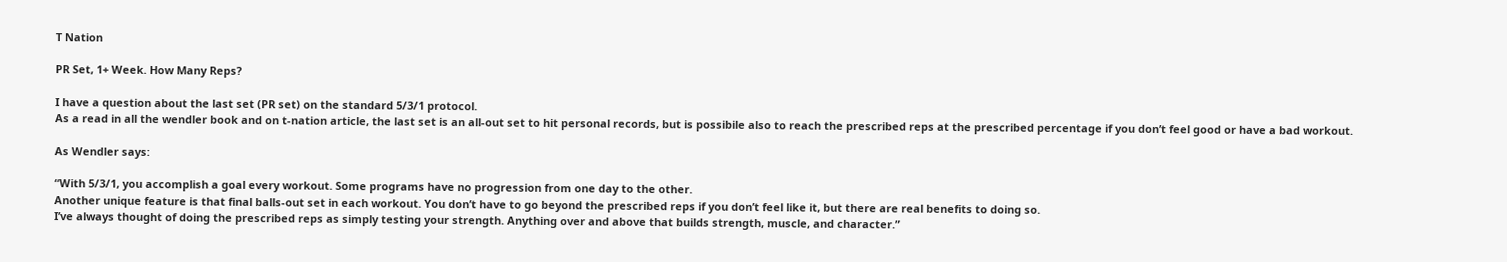T Nation

PR Set, 1+ Week. How Many Reps?

I have a question about the last set (PR set) on the standard 5/3/1 protocol.
As a read in all the wendler book and on t-nation article, the last set is an all-out set to hit personal records, but is possibile also to reach the prescribed reps at the prescribed percentage if you don’t feel good or have a bad workout.

As Wendler says:

“With 5/3/1, you accomplish a goal every workout. Some programs have no progression from one day to the other.
Another unique feature is that final balls-out set in each workout. You don’t have to go beyond the prescribed reps if you don’t feel like it, but there are real benefits to doing so.
I’ve always thought of doing the prescribed reps as simply testing your strength. Anything over and above that builds strength, muscle, and character.”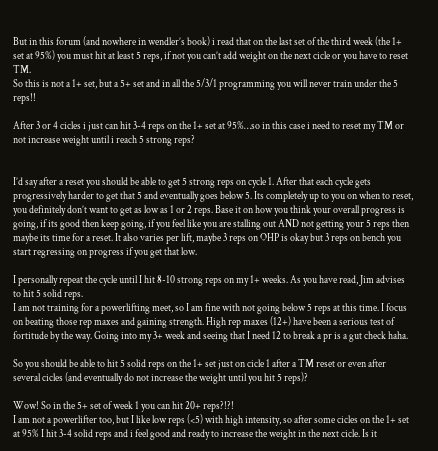But in this forum (and nowhere in wendler’s book) i read that on the last set of the third week (the 1+ set at 95%) you must hit at least 5 reps, if not you can’t add weight on the next cicle or you have to reset TM.
So this is not a 1+ set, but a 5+ set and in all the 5/3/1 programming you will never train under the 5 reps!!

After 3 or 4 cicles i just can hit 3-4 reps on the 1+ set at 95%…so in this case i need to reset my TM or not increase weight until i reach 5 strong reps?


I’d say after a reset you should be able to get 5 strong reps on cycle 1. After that each cycle gets progressively harder to get that 5 and eventually goes below 5. Its completely up to you on when to reset, you definitely don’t want to get as low as 1 or 2 reps. Base it on how you think your overall progress is going, if its good then keep going, if you feel like you are stalling out AND not getting your 5 reps then maybe its time for a reset. It also varies per lift, maybe 3 reps on OHP is okay but 3 reps on bench you start regressing on progress if you get that low.

I personally repeat the cycle until I hit 8-10 strong reps on my 1+ weeks. As you have read, Jim advises to hit 5 solid reps.
I am not training for a powerlifting meet, so I am fine with not going below 5 reps at this time. I focus on beating those rep maxes and gaining strength. High rep maxes (12+) have been a serious test of fortitude by the way. Going into my 3+ week and seeing that I need 12 to break a pr is a gut check haha.

So you should be able to hit 5 solid reps on the 1+ set just on cicle 1 after a TM reset or even after several cicles (and eventually do not increase the weight until you hit 5 reps)?

Wow! So in the 5+ set of week 1 you can hit 20+ reps?!?!
I am not a powerlifter too, but I like low reps (<5) with high intensity, so after some cicles on the 1+ set at 95% I hit 3-4 solid reps and i feel good and ready to increase the weight in the next cicle. Is it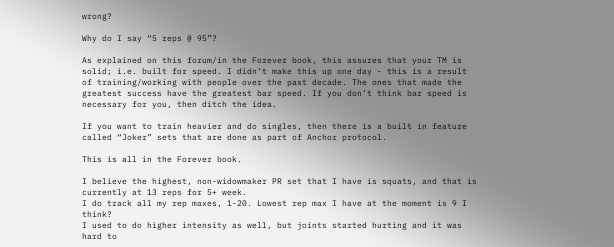wrong?

Why do I say “5 reps @ 95”?

As explained on this forum/in the Forever book, this assures that your TM is solid; i.e. built for speed. I didn’t make this up one day - this is a result of training/working with people over the past decade. The ones that made the greatest success have the greatest bar speed. If you don’t think bar speed is necessary for you, then ditch the idea.

If you want to train heavier and do singles, then there is a built in feature called “Joker” sets that are done as part of Anchor protocol.

This is all in the Forever book.

I believe the highest, non-widowmaker PR set that I have is squats, and that is currently at 13 reps for 5+ week.
I do track all my rep maxes, 1-20. Lowest rep max I have at the moment is 9 I think?
I used to do higher intensity as well, but joints started hurting and it was hard to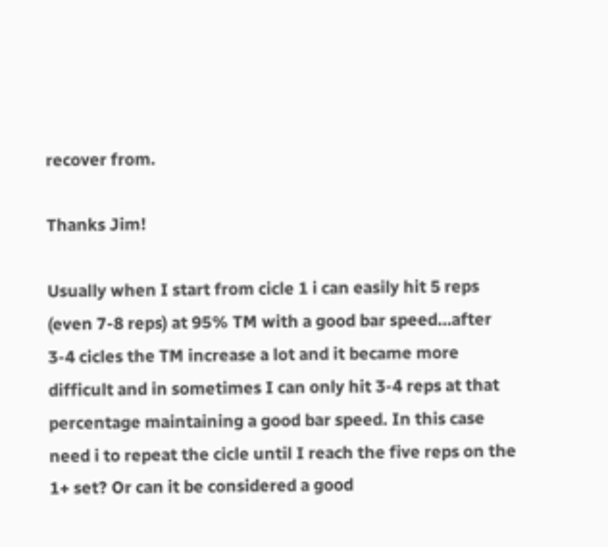recover from.

Thanks Jim!

Usually when I start from cicle 1 i can easily hit 5 reps (even 7-8 reps) at 95% TM with a good bar speed…after 3-4 cicles the TM increase a lot and it became more difficult and in sometimes I can only hit 3-4 reps at that percentage maintaining a good bar speed. In this case need i to repeat the cicle until I reach the five reps on the 1+ set? Or can it be considered a good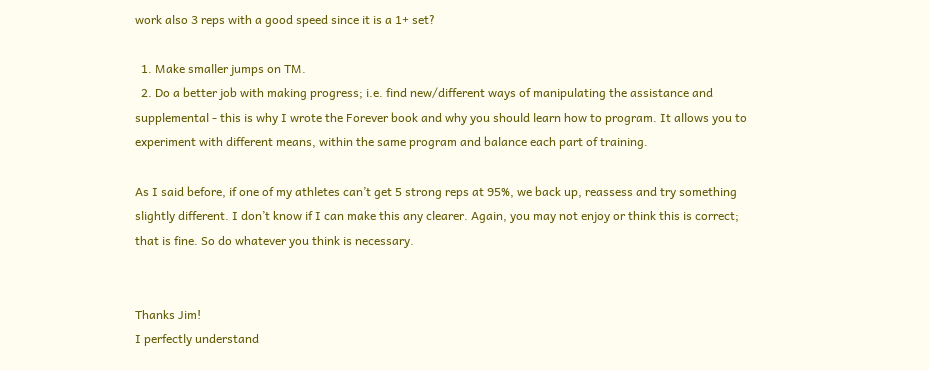work also 3 reps with a good speed since it is a 1+ set?

  1. Make smaller jumps on TM.
  2. Do a better job with making progress; i.e. find new/different ways of manipulating the assistance and supplemental - this is why I wrote the Forever book and why you should learn how to program. It allows you to experiment with different means, within the same program and balance each part of training.

As I said before, if one of my athletes can’t get 5 strong reps at 95%, we back up, reassess and try something slightly different. I don’t know if I can make this any clearer. Again, you may not enjoy or think this is correct; that is fine. So do whatever you think is necessary.


Thanks Jim!
I perfectly understand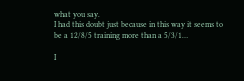what you say.
I had this doubt just because in this way it seems to be a 12/8/5 training more than a 5/3/1…

I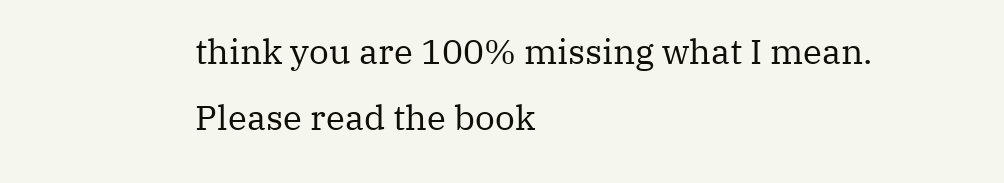think you are 100% missing what I mean. Please read the book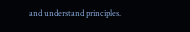and understand principles.